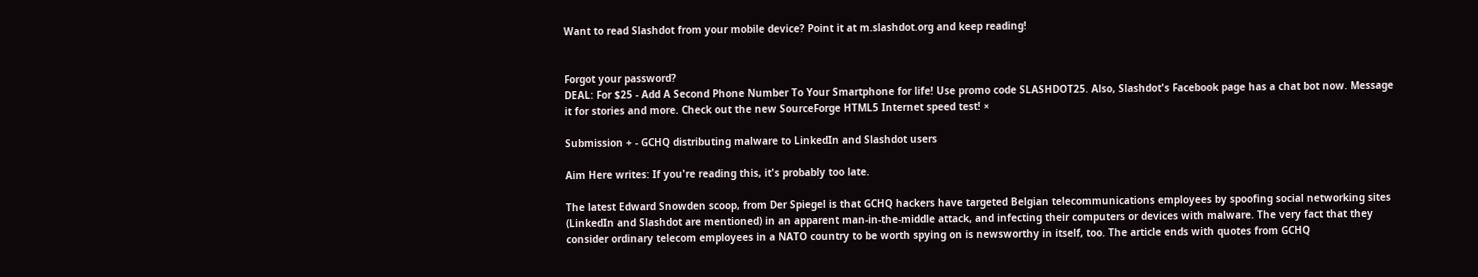Want to read Slashdot from your mobile device? Point it at m.slashdot.org and keep reading!


Forgot your password?
DEAL: For $25 - Add A Second Phone Number To Your Smartphone for life! Use promo code SLASHDOT25. Also, Slashdot's Facebook page has a chat bot now. Message it for stories and more. Check out the new SourceForge HTML5 Internet speed test! ×

Submission + - GCHQ distributing malware to LinkedIn and Slashdot users

Aim Here writes: If you're reading this, it's probably too late.

The latest Edward Snowden scoop, from Der Spiegel is that GCHQ hackers have targeted Belgian telecommunications employees by spoofing social networking sites (LinkedIn and Slashdot are mentioned) in an apparent man-in-the-middle attack, and infecting their computers or devices with malware. The very fact that they consider ordinary telecom employees in a NATO country to be worth spying on is newsworthy in itself, too. The article ends with quotes from GCHQ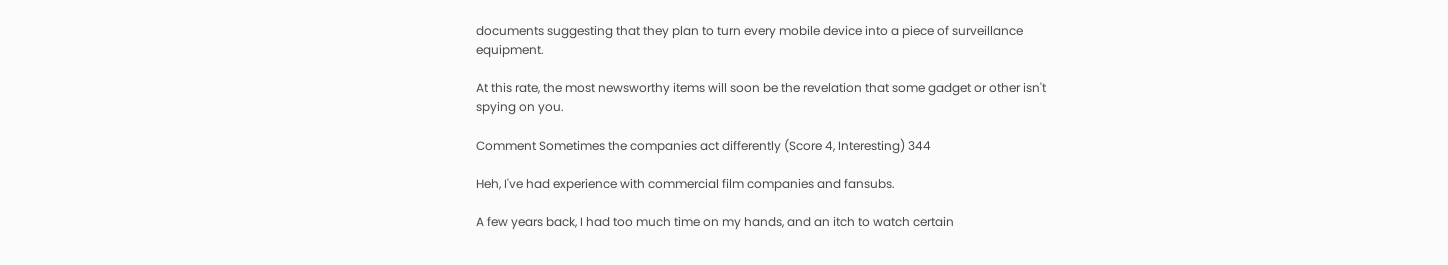documents suggesting that they plan to turn every mobile device into a piece of surveillance equipment.

At this rate, the most newsworthy items will soon be the revelation that some gadget or other isn't spying on you.

Comment Sometimes the companies act differently (Score 4, Interesting) 344

Heh, I've had experience with commercial film companies and fansubs.

A few years back, I had too much time on my hands, and an itch to watch certain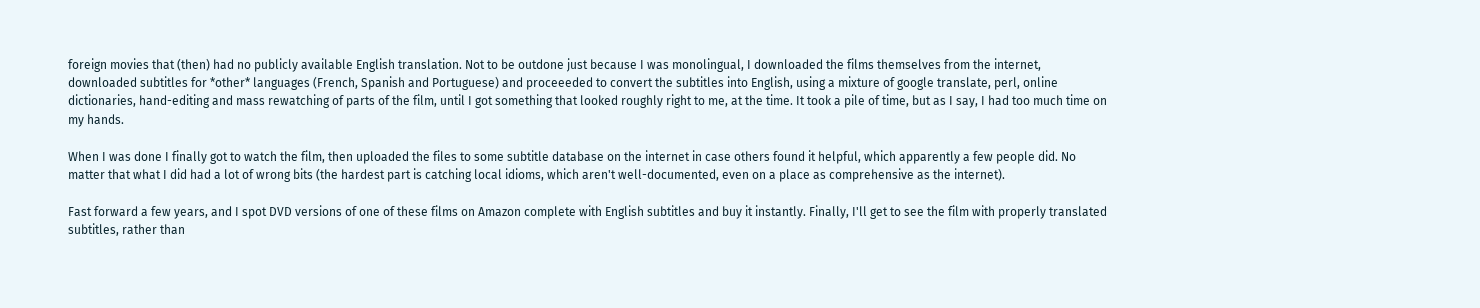foreign movies that (then) had no publicly available English translation. Not to be outdone just because I was monolingual, I downloaded the films themselves from the internet, downloaded subtitles for *other* languages (French, Spanish and Portuguese) and proceeeded to convert the subtitles into English, using a mixture of google translate, perl, online dictionaries, hand-editing and mass rewatching of parts of the film, until I got something that looked roughly right to me, at the time. It took a pile of time, but as I say, I had too much time on my hands.

When I was done I finally got to watch the film, then uploaded the files to some subtitle database on the internet in case others found it helpful, which apparently a few people did. No matter that what I did had a lot of wrong bits (the hardest part is catching local idioms, which aren't well-documented, even on a place as comprehensive as the internet).

Fast forward a few years, and I spot DVD versions of one of these films on Amazon complete with English subtitles and buy it instantly. Finally, I'll get to see the film with properly translated subtitles, rather than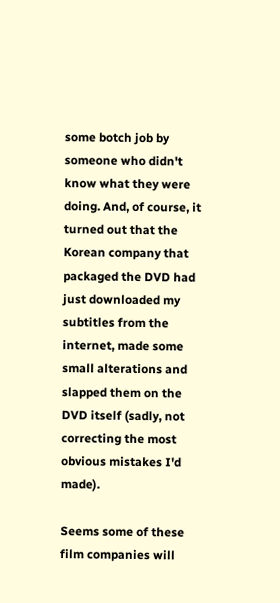some botch job by someone who didn't know what they were doing. And, of course, it turned out that the Korean company that packaged the DVD had just downloaded my subtitles from the internet, made some small alterations and slapped them on the DVD itself (sadly, not correcting the most obvious mistakes I'd made).

Seems some of these film companies will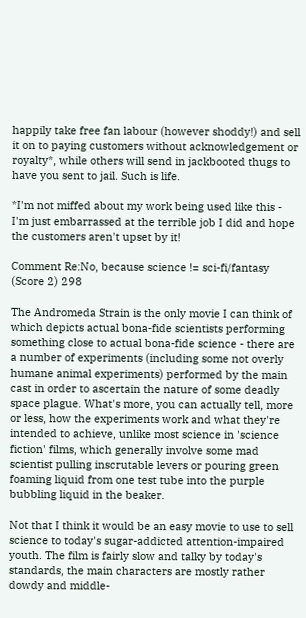happily take free fan labour (however shoddy!) and sell it on to paying customers without acknowledgement or royalty*, while others will send in jackbooted thugs to have you sent to jail. Such is life.

*I'm not miffed about my work being used like this - I'm just embarrassed at the terrible job I did and hope the customers aren't upset by it!

Comment Re:No, because science != sci-fi/fantasy (Score 2) 298

The Andromeda Strain is the only movie I can think of which depicts actual bona-fide scientists performing something close to actual bona-fide science - there are a number of experiments (including some not overly humane animal experiments) performed by the main cast in order to ascertain the nature of some deadly space plague. What's more, you can actually tell, more or less, how the experiments work and what they're intended to achieve, unlike most science in 'science fiction' films, which generally involve some mad scientist pulling inscrutable levers or pouring green foaming liquid from one test tube into the purple bubbling liquid in the beaker.

Not that I think it would be an easy movie to use to sell science to today's sugar-addicted attention-impaired youth. The film is fairly slow and talky by today's standards, the main characters are mostly rather dowdy and middle-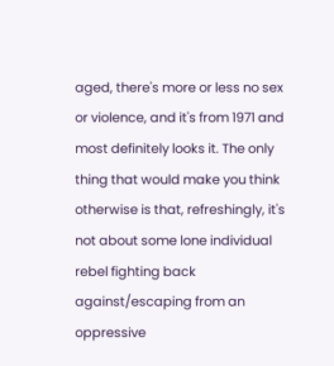aged, there's more or less no sex or violence, and it's from 1971 and most definitely looks it. The only thing that would make you think otherwise is that, refreshingly, it's not about some lone individual rebel fighting back against/escaping from an oppressive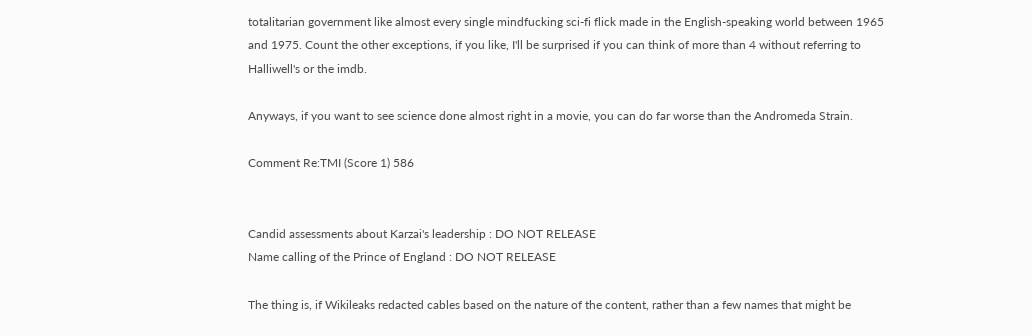totalitarian government like almost every single mindfucking sci-fi flick made in the English-speaking world between 1965 and 1975. Count the other exceptions, if you like, I'll be surprised if you can think of more than 4 without referring to Halliwell's or the imdb.

Anyways, if you want to see science done almost right in a movie, you can do far worse than the Andromeda Strain.

Comment Re:TMI (Score 1) 586


Candid assessments about Karzai's leadership : DO NOT RELEASE
Name calling of the Prince of England : DO NOT RELEASE

The thing is, if Wikileaks redacted cables based on the nature of the content, rather than a few names that might be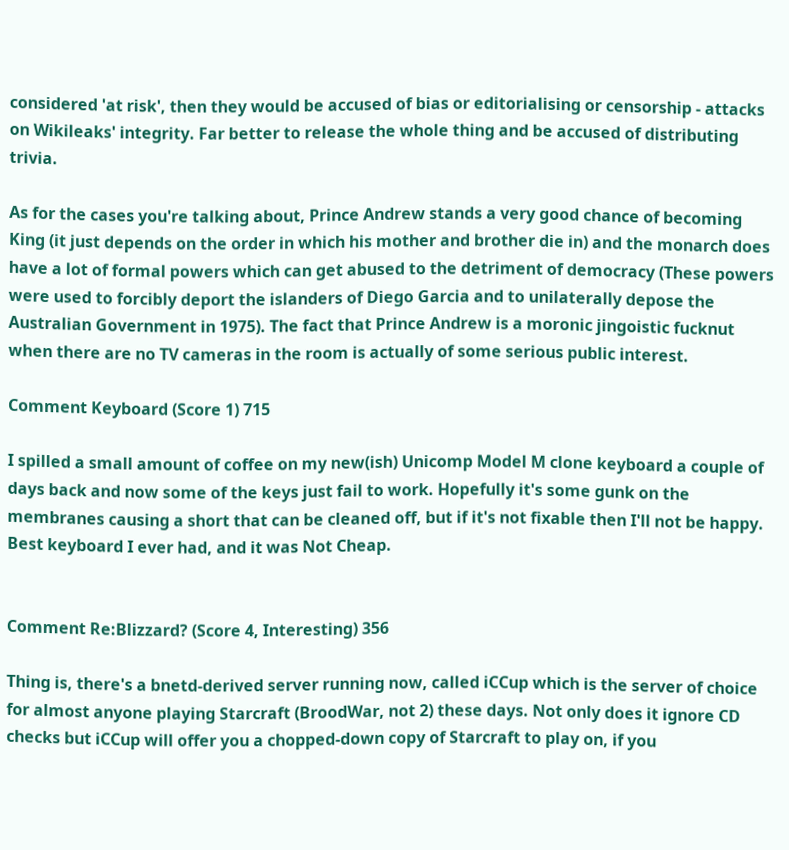considered 'at risk', then they would be accused of bias or editorialising or censorship - attacks on Wikileaks' integrity. Far better to release the whole thing and be accused of distributing trivia.

As for the cases you're talking about, Prince Andrew stands a very good chance of becoming King (it just depends on the order in which his mother and brother die in) and the monarch does have a lot of formal powers which can get abused to the detriment of democracy (These powers were used to forcibly deport the islanders of Diego Garcia and to unilaterally depose the Australian Government in 1975). The fact that Prince Andrew is a moronic jingoistic fucknut when there are no TV cameras in the room is actually of some serious public interest.

Comment Keyboard (Score 1) 715

I spilled a small amount of coffee on my new(ish) Unicomp Model M clone keyboard a couple of days back and now some of the keys just fail to work. Hopefully it's some gunk on the membranes causing a short that can be cleaned off, but if it's not fixable then I'll not be happy. Best keyboard I ever had, and it was Not Cheap.


Comment Re:Blizzard? (Score 4, Interesting) 356

Thing is, there's a bnetd-derived server running now, called iCCup which is the server of choice for almost anyone playing Starcraft (BroodWar, not 2) these days. Not only does it ignore CD checks but iCCup will offer you a chopped-down copy of Starcraft to play on, if you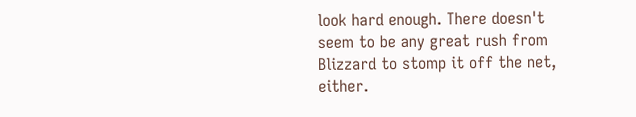look hard enough. There doesn't seem to be any great rush from Blizzard to stomp it off the net, either.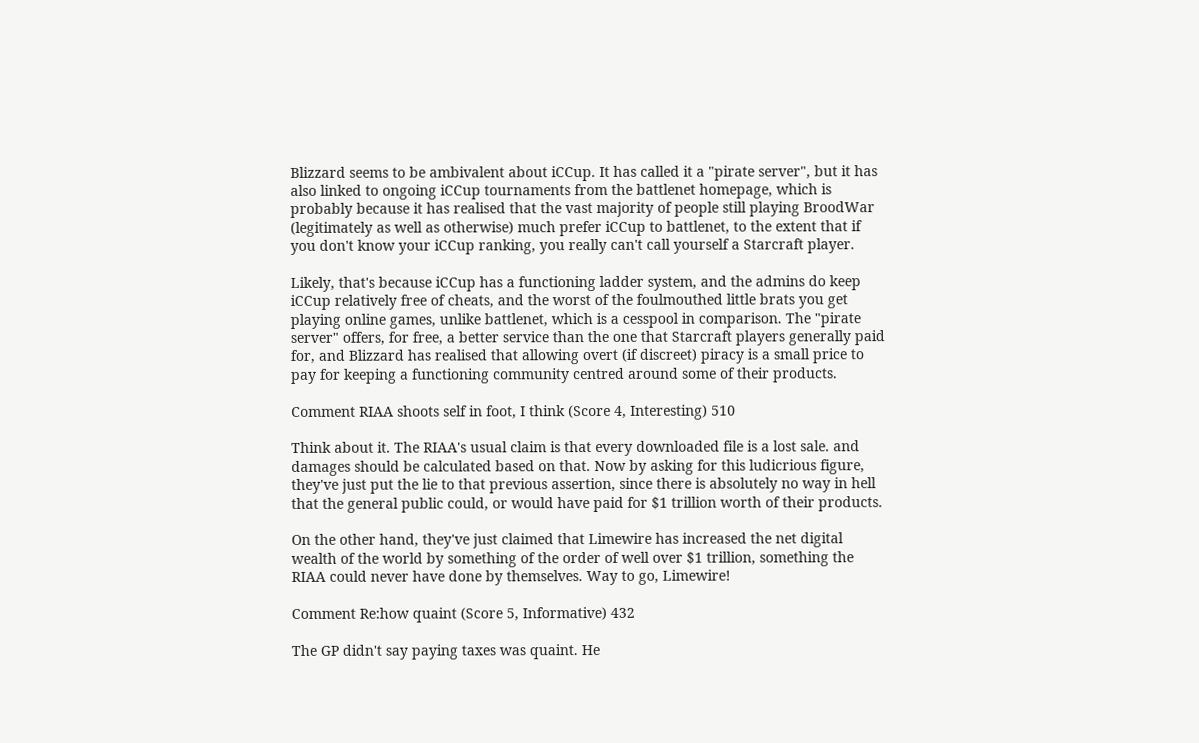Blizzard seems to be ambivalent about iCCup. It has called it a "pirate server", but it has also linked to ongoing iCCup tournaments from the battlenet homepage, which is probably because it has realised that the vast majority of people still playing BroodWar (legitimately as well as otherwise) much prefer iCCup to battlenet, to the extent that if you don't know your iCCup ranking, you really can't call yourself a Starcraft player.

Likely, that's because iCCup has a functioning ladder system, and the admins do keep iCCup relatively free of cheats, and the worst of the foulmouthed little brats you get playing online games, unlike battlenet, which is a cesspool in comparison. The "pirate server" offers, for free, a better service than the one that Starcraft players generally paid for, and Blizzard has realised that allowing overt (if discreet) piracy is a small price to pay for keeping a functioning community centred around some of their products.

Comment RIAA shoots self in foot, I think (Score 4, Interesting) 510

Think about it. The RIAA's usual claim is that every downloaded file is a lost sale. and damages should be calculated based on that. Now by asking for this ludicrious figure, they've just put the lie to that previous assertion, since there is absolutely no way in hell that the general public could, or would have paid for $1 trillion worth of their products.

On the other hand, they've just claimed that Limewire has increased the net digital wealth of the world by something of the order of well over $1 trillion, something the RIAA could never have done by themselves. Way to go, Limewire!

Comment Re:how quaint (Score 5, Informative) 432

The GP didn't say paying taxes was quaint. He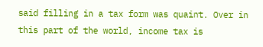said filling in a tax form was quaint. Over in this part of the world, income tax is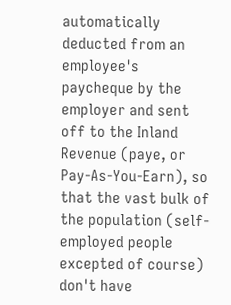automatically deducted from an employee's paycheque by the employer and sent off to the Inland Revenue (paye, or Pay-As-You-Earn), so that the vast bulk of the population (self-employed people excepted of course) don't have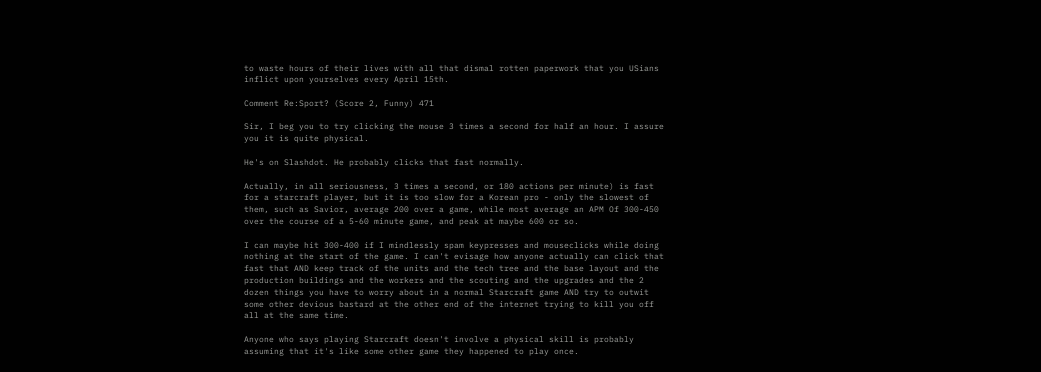to waste hours of their lives with all that dismal rotten paperwork that you USians inflict upon yourselves every April 15th.

Comment Re:Sport? (Score 2, Funny) 471

Sir, I beg you to try clicking the mouse 3 times a second for half an hour. I assure you it is quite physical.

He's on Slashdot. He probably clicks that fast normally.

Actually, in all seriousness, 3 times a second, or 180 actions per minute) is fast for a starcraft player, but it is too slow for a Korean pro - only the slowest of them, such as Savior, average 200 over a game, while most average an APM Of 300-450 over the course of a 5-60 minute game, and peak at maybe 600 or so.

I can maybe hit 300-400 if I mindlessly spam keypresses and mouseclicks while doing nothing at the start of the game. I can't evisage how anyone actually can click that fast that AND keep track of the units and the tech tree and the base layout and the production buildings and the workers and the scouting and the upgrades and the 2 dozen things you have to worry about in a normal Starcraft game AND try to outwit some other devious bastard at the other end of the internet trying to kill you off all at the same time.

Anyone who says playing Starcraft doesn't involve a physical skill is probably assuming that it's like some other game they happened to play once.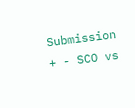Submission + - SCO vs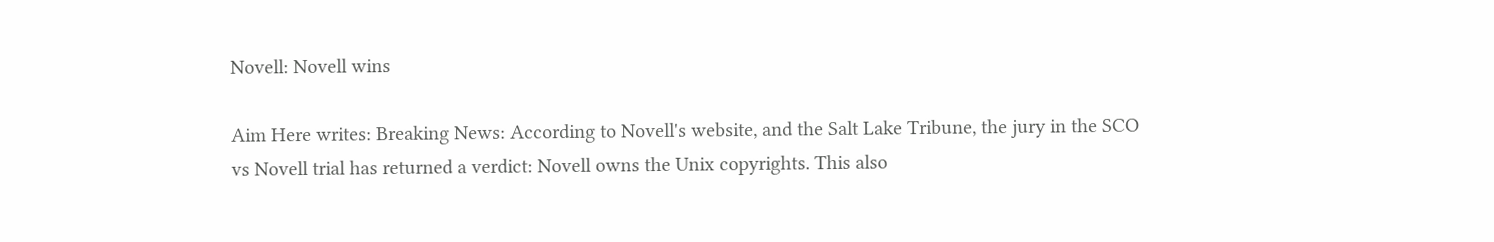Novell: Novell wins

Aim Here writes: Breaking News: According to Novell's website, and the Salt Lake Tribune, the jury in the SCO vs Novell trial has returned a verdict: Novell owns the Unix copyrights. This also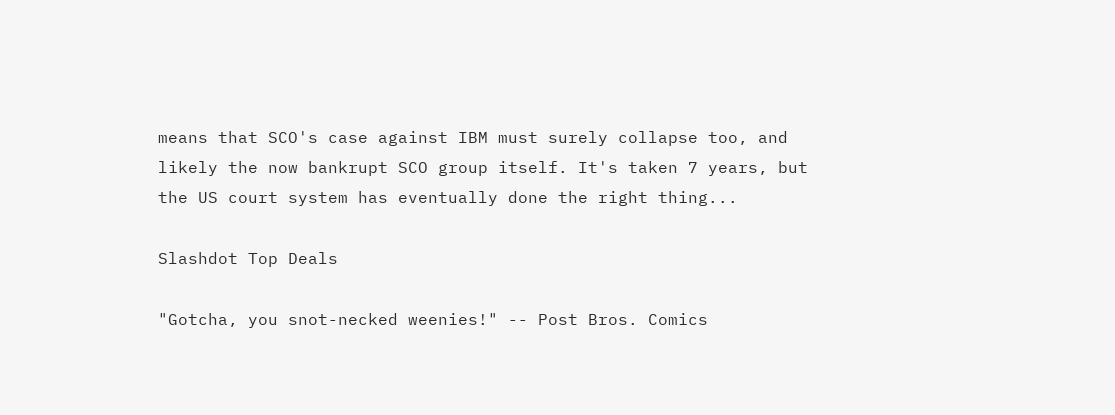means that SCO's case against IBM must surely collapse too, and likely the now bankrupt SCO group itself. It's taken 7 years, but the US court system has eventually done the right thing...

Slashdot Top Deals

"Gotcha, you snot-necked weenies!" -- Post Bros. Comics